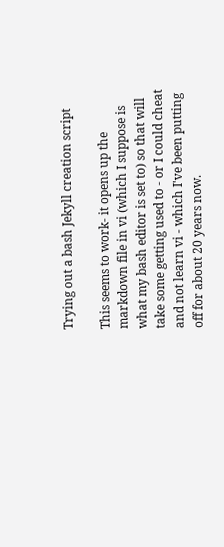Trying out a bash Jekyll creation script

This seems to work- it opens up the markdown file in vi (which I suppose is what my bash editor is set to) so that will take some getting used to - or I could cheat and not learn vi - which I've been putting off for about 20 years now.